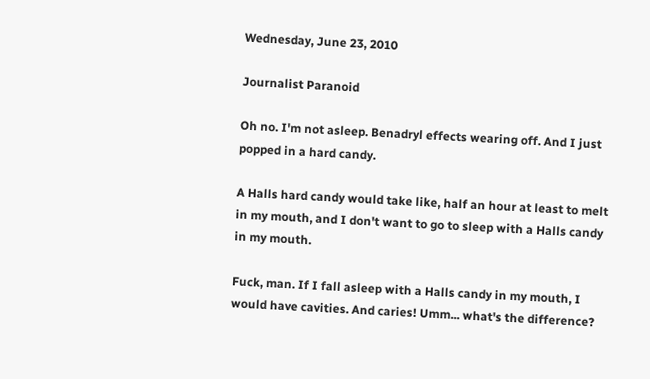Wednesday, June 23, 2010

Journalist Paranoid

Oh no. I'm not asleep. Benadryl effects wearing off. And I just popped in a hard candy.

A Halls hard candy would take like, half an hour at least to melt in my mouth, and I don't want to go to sleep with a Halls candy in my mouth.

Fuck, man. If I fall asleep with a Halls candy in my mouth, I would have cavities. And caries! Umm... what's the difference?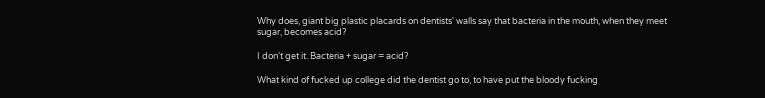Why does, giant big plastic placards on dentists' walls say that bacteria in the mouth, when they meet sugar, becomes acid?

I don't get it. Bacteria + sugar = acid?

What kind of fucked up college did the dentist go to, to have put the bloody fucking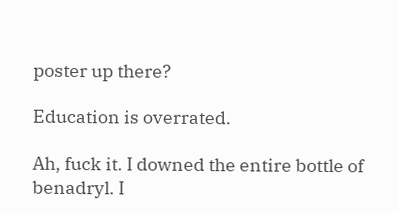poster up there?

Education is overrated.

Ah, fuck it. I downed the entire bottle of benadryl. I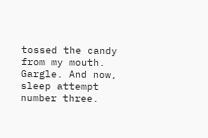tossed the candy from my mouth. Gargle. And now, sleep attempt number three.